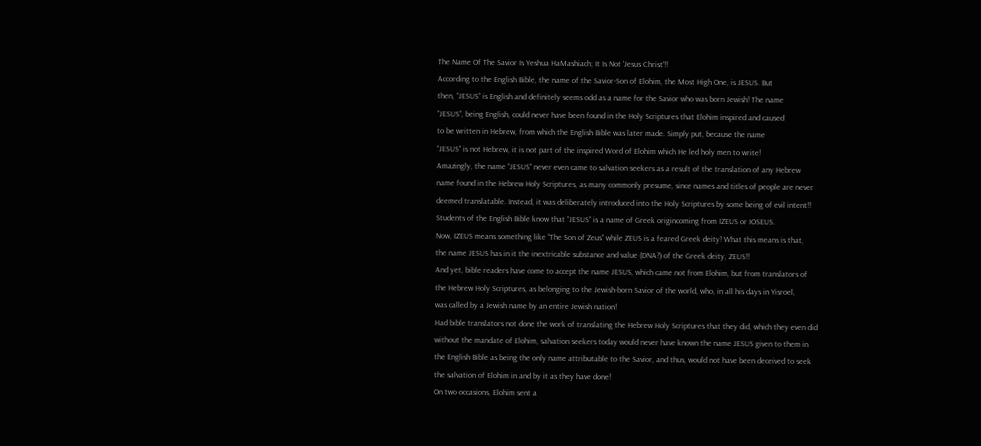The Name Of The Savior Is Yeshua HaMashiach; It Is Not 'Jesus Christ'!!
According to the English Bible, the name of the Savior-Son of Elohim, the Most High One, is JESUS. But
then, “JESUS” is English and definitely seems odd as a name for the Savior who was born Jewish! The name
“JESUS”, being English, could never have been found in the Holy Scriptures that Elohim inspired and caused
to be written in Hebrew, from which the English Bible was later made. Simply put, because the name
“JESUS” is not Hebrew, it is not part of the inspired Word of Elohim which He led holy men to write!
Amazingly, the name “JESUS” never even came to salvation seekers as a result of the translation of any Hebrew
name found in the Hebrew Holy Scriptures, as many commonly presume, since names and titles of people are never
deemed translatable. Instead, it was deliberately introduced into the Holy Scriptures by some being of evil intent!!
Students of the English Bible know that “JESUS” is a name of Greek origincoming from IZEUS or IOSEUS.
Now, IZEUS means something like “The Son of Zeus” while ZEUS is a feared Greek deity! What this means is that,
the name JESUS has in it the inextricable substance and value (DNA?) of the Greek deity, ZEUS!!
And yet, bible readers have come to accept the name JESUS, which came not from Elohim, but from translators of
the Hebrew Holy Scriptures, as belonging to the Jewish-born Savior of the world, who, in all his days in Yisroel,
was called by a Jewish name by an entire Jewish nation!
Had bible translators not done the work of translating the Hebrew Holy Scriptures that they did, which they even did
without the mandate of Elohim, salvation seekers today would never have known the name JESUS given to them in
the English Bible as being the only name attributable to the Savior, and thus, would not have been deceived to seek
the salvation of Elohim in and by it as they have done!
On two occasions, Elohim sent a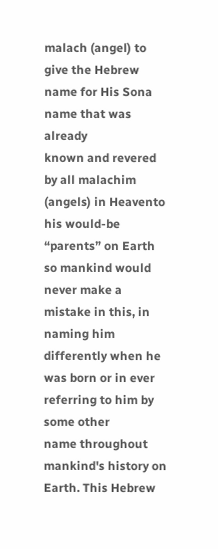malach (angel) to give the Hebrew name for His Sona name that was already
known and revered by all malachim (angels) in Heavento his would-be “parents” on Earth so mankind would
never make a mistake in this, in naming him differently when he was born or in ever referring to him by some other
name throughout mankind's history on Earth. This Hebrew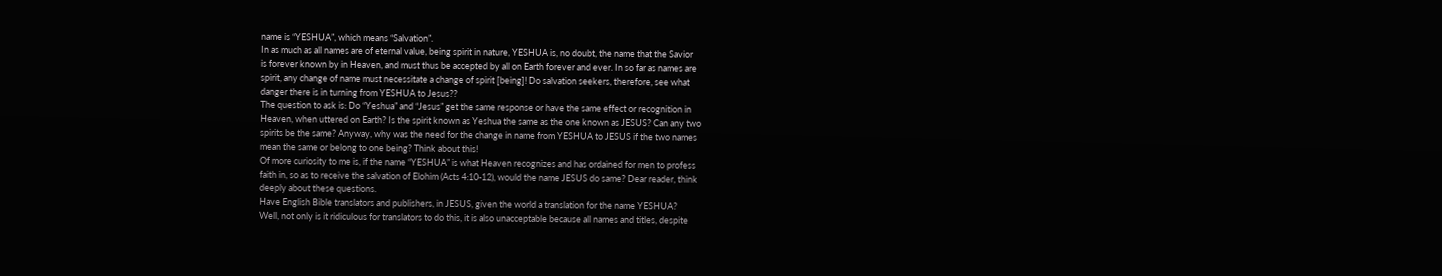name is “YESHUA”, which means “Salvation”.
In as much as all names are of eternal value, being spirit in nature, YESHUA is, no doubt, the name that the Savior
is forever known by in Heaven, and must thus be accepted by all on Earth forever and ever. In so far as names are
spirit, any change of name must necessitate a change of spirit [being]! Do salvation seekers, therefore, see what
danger there is in turning from YESHUA to Jesus??
The question to ask is: Do “Yeshua” and “Jesus” get the same response or have the same effect or recognition in
Heaven, when uttered on Earth? Is the spirit known as Yeshua the same as the one known as JESUS? Can any two
spirits be the same? Anyway, why was the need for the change in name from YESHUA to JESUS if the two names
mean the same or belong to one being? Think about this!
Of more curiosity to me is, if the name “YESHUA” is what Heaven recognizes and has ordained for men to profess
faith in, so as to receive the salvation of Elohim (Acts 4:10-12), would the name JESUS do same? Dear reader, think
deeply about these questions.
Have English Bible translators and publishers, in JESUS, given the world a translation for the name YESHUA?
Well, not only is it ridiculous for translators to do this, it is also unacceptable because all names and titles, despite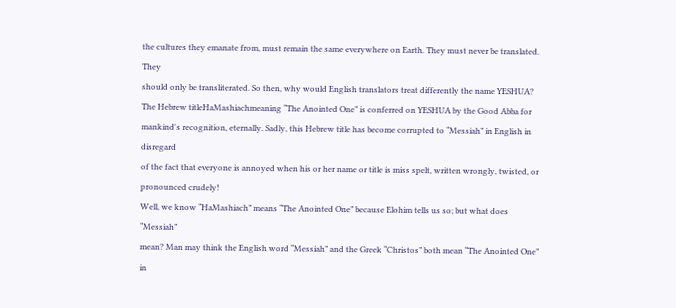the cultures they emanate from, must remain the same everywhere on Earth. They must never be translated. They
should only be transliterated. So then, why would English translators treat differently the name YESHUA?
The Hebrew titleHaMashiachmeaning “The Anointed One” is conferred on YESHUA by the Good Abba for
mankind's recognition, eternally. Sadly, this Hebrew title has become corrupted to “Messiah” in English in disregard
of the fact that everyone is annoyed when his or her name or title is miss spelt, written wrongly, twisted, or
pronounced crudely!
Well, we know “HaMashiach” means “The Anointed One” because Elohim tells us so; but what does “Messiah”
mean? Man may think the English word “Messiah” and the Greek “Christos” both mean “The Anointed One” in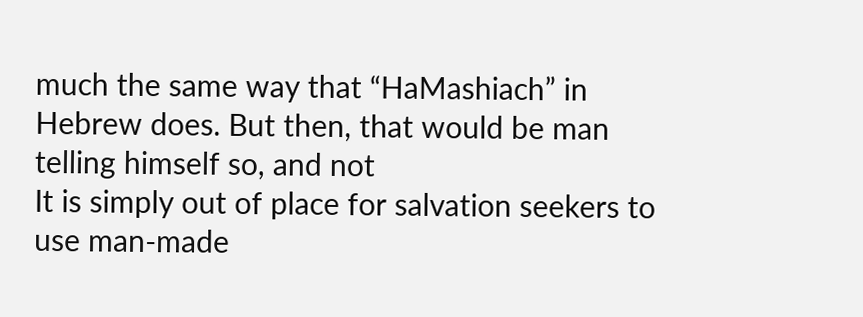much the same way that “HaMashiach” in Hebrew does. But then, that would be man telling himself so, and not
It is simply out of place for salvation seekers to use man-made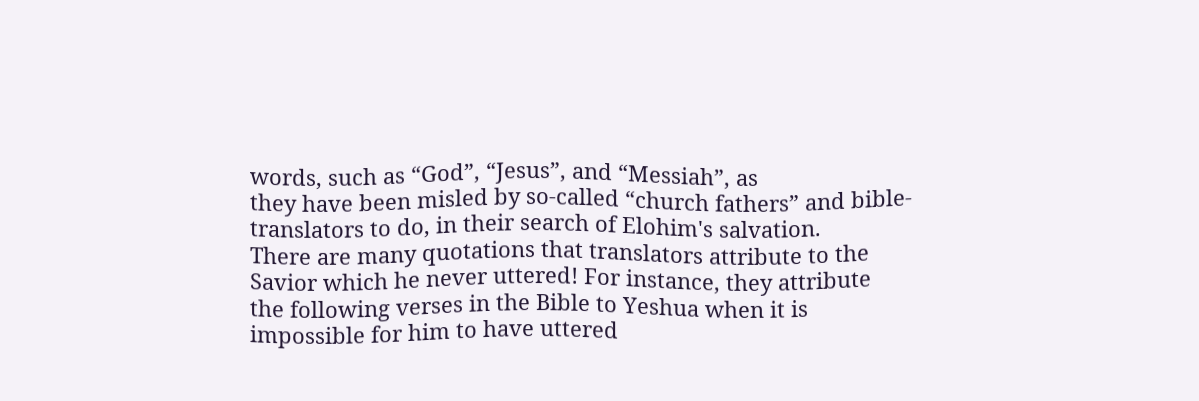words, such as “God”, “Jesus”, and “Messiah”, as
they have been misled by so-called “church fathers” and bible-translators to do, in their search of Elohim's salvation.
There are many quotations that translators attribute to the Savior which he never uttered! For instance, they attribute
the following verses in the Bible to Yeshua when it is impossible for him to have uttered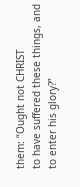them: “Ought not CHRIST
to have suffered these things, and to enter his glory?”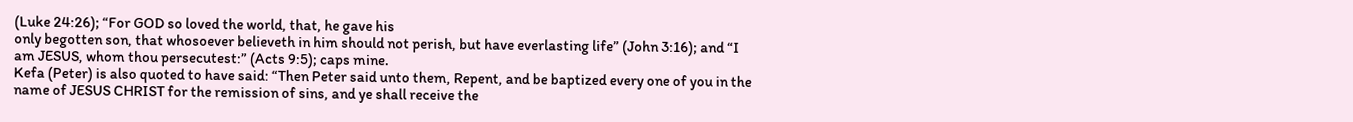(Luke 24:26); “For GOD so loved the world, that, he gave his
only begotten son, that whosoever believeth in him should not perish, but have everlasting life” (John 3:16); and “I
am JESUS, whom thou persecutest:” (Acts 9:5); caps mine.
Kefa (Peter) is also quoted to have said: “Then Peter said unto them, Repent, and be baptized every one of you in the
name of JESUS CHRIST for the remission of sins, and ye shall receive the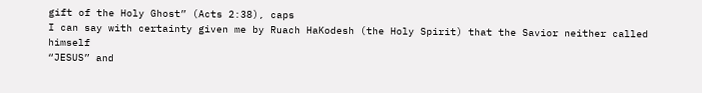gift of the Holy Ghost” (Acts 2:38), caps
I can say with certainty given me by Ruach HaKodesh (the Holy Spirit) that the Savior neither called himself
“JESUS” and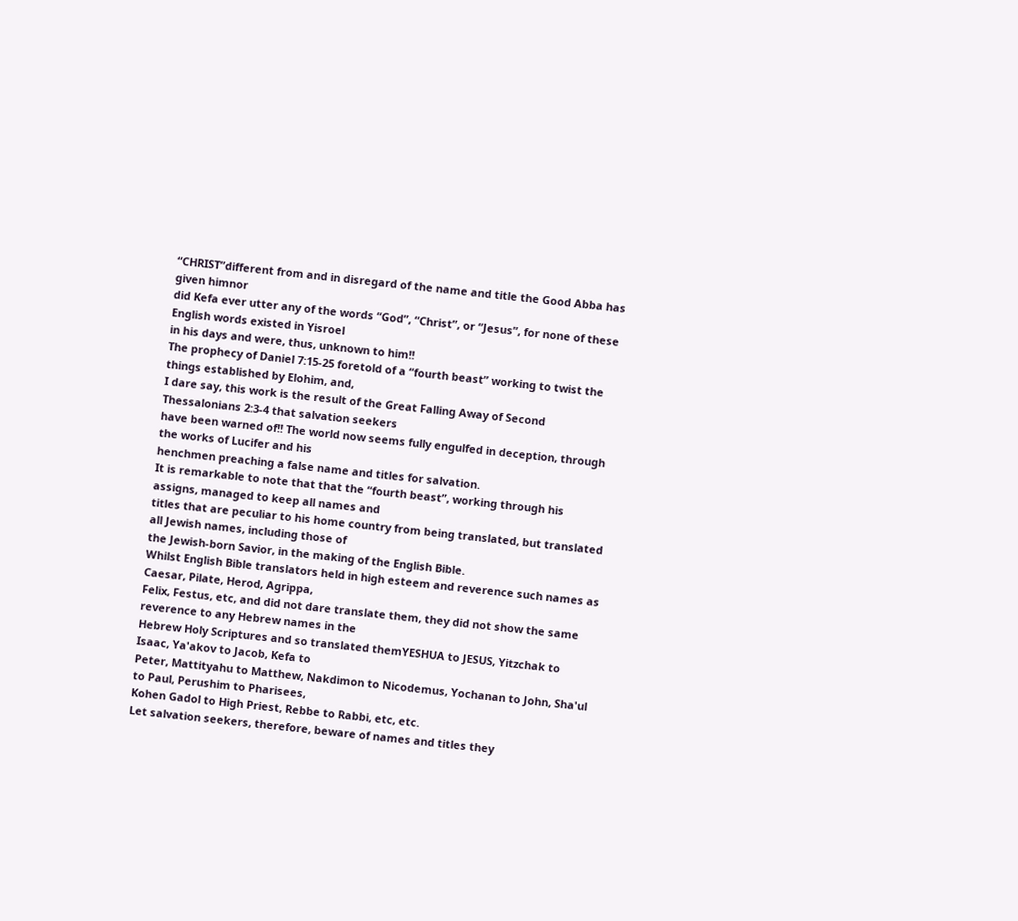“CHRIST”different from and in disregard of the name and title the Good Abba has given himnor
did Kefa ever utter any of the words “God”, “Christ”, or “Jesus”, for none of these English words existed in Yisroel
in his days and were, thus, unknown to him!!
The prophecy of Daniel 7:15-25 foretold of a “fourth beast” working to twist the things established by Elohim, and,
I dare say, this work is the result of the Great Falling Away of Second Thessalonians 2:3-4 that salvation seekers
have been warned of!! The world now seems fully engulfed in deception, through the works of Lucifer and his
henchmen preaching a false name and titles for salvation.
It is remarkable to note that that the “fourth beast”, working through his assigns, managed to keep all names and
titles that are peculiar to his home country from being translated, but translated all Jewish names, including those of
the Jewish-born Savior, in the making of the English Bible.
Whilst English Bible translators held in high esteem and reverence such names as Caesar, Pilate, Herod, Agrippa,
Felix, Festus, etc, and did not dare translate them, they did not show the same reverence to any Hebrew names in the
Hebrew Holy Scriptures and so translated themYESHUA to JESUS, Yitzchak to Isaac, Ya'akov to Jacob, Kefa to
Peter, Mattityahu to Matthew, Nakdimon to Nicodemus, Yochanan to John, Sha'ul to Paul, Perushim to Pharisees,
Kohen Gadol to High Priest, Rebbe to Rabbi, etc, etc.
Let salvation seekers, therefore, beware of names and titles they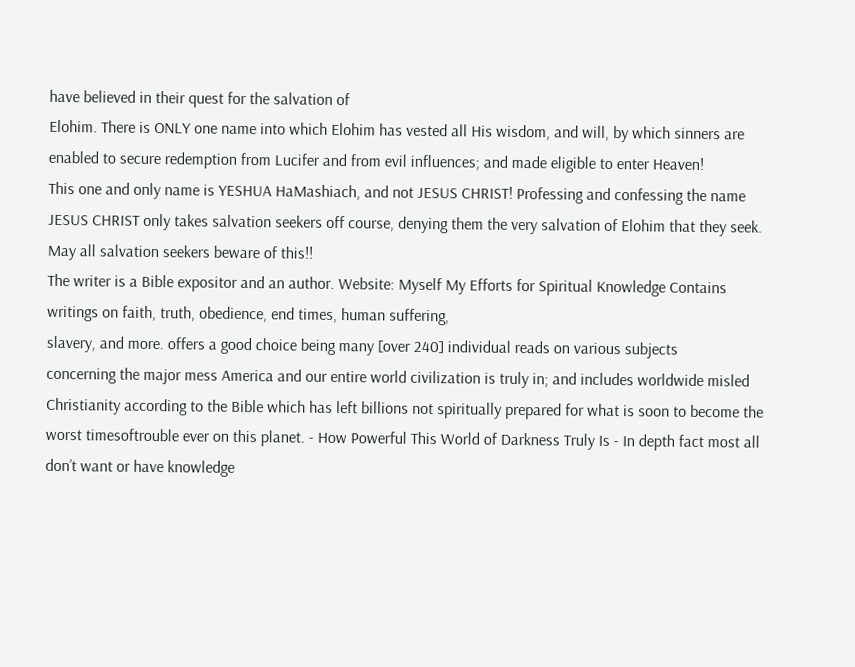have believed in their quest for the salvation of
Elohim. There is ONLY one name into which Elohim has vested all His wisdom, and will, by which sinners are
enabled to secure redemption from Lucifer and from evil influences; and made eligible to enter Heaven!
This one and only name is YESHUA HaMashiach, and not JESUS CHRIST! Professing and confessing the name
JESUS CHRIST only takes salvation seekers off course, denying them the very salvation of Elohim that they seek.
May all salvation seekers beware of this!!
The writer is a Bible expositor and an author. Website: Myself My Efforts for Spiritual Knowledge Contains writings on faith, truth, obedience, end times, human suffering,
slavery, and more. offers a good choice being many [over 240] individual reads on various subjects
concerning the major mess America and our entire world civilization is truly in; and includes worldwide misled
Christianity according to the Bible which has left billions not spiritually prepared for what is soon to become the
worst timesoftrouble ever on this planet. - How Powerful This World of Darkness Truly Is - In depth fact most all don’t want or have knowledge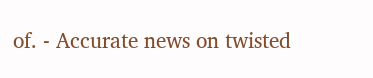of. - Accurate news on twisted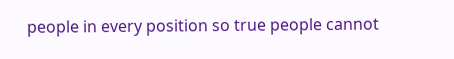people in every position so true people cannot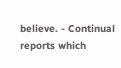believe. - Continual reports which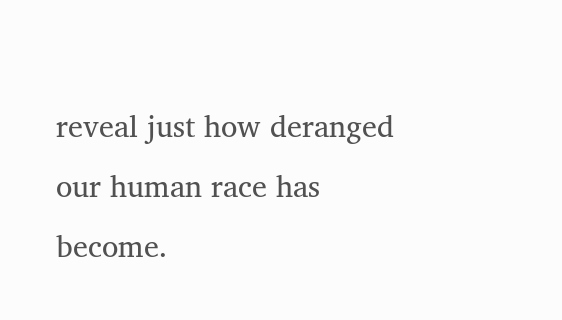reveal just how deranged our human race has become.